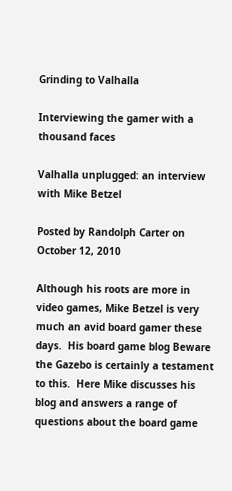Grinding to Valhalla

Interviewing the gamer with a thousand faces

Valhalla unplugged: an interview with Mike Betzel

Posted by Randolph Carter on October 12, 2010

Although his roots are more in video games, Mike Betzel is very much an avid board gamer these days.  His board game blog Beware the Gazebo is certainly a testament to this.  Here Mike discusses his blog and answers a range of questions about the board game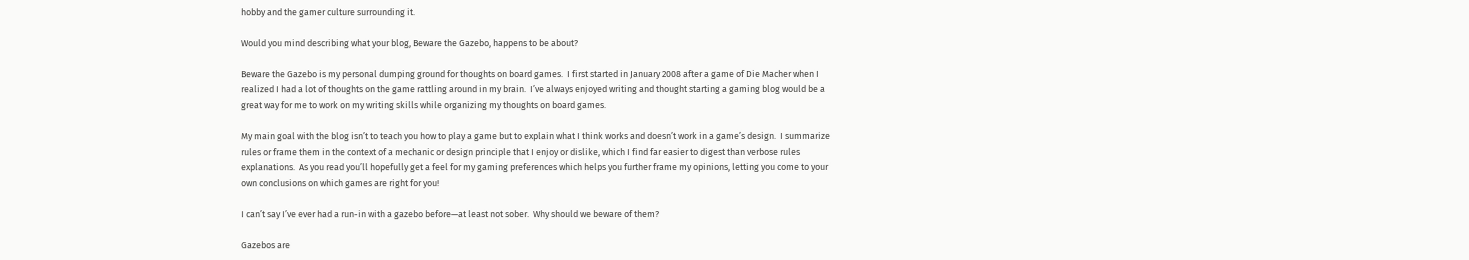hobby and the gamer culture surrounding it.

Would you mind describing what your blog, Beware the Gazebo, happens to be about?

Beware the Gazebo is my personal dumping ground for thoughts on board games.  I first started in January 2008 after a game of Die Macher when I realized I had a lot of thoughts on the game rattling around in my brain.  I’ve always enjoyed writing and thought starting a gaming blog would be a great way for me to work on my writing skills while organizing my thoughts on board games.

My main goal with the blog isn’t to teach you how to play a game but to explain what I think works and doesn’t work in a game’s design.  I summarize rules or frame them in the context of a mechanic or design principle that I enjoy or dislike, which I find far easier to digest than verbose rules explanations.  As you read you’ll hopefully get a feel for my gaming preferences which helps you further frame my opinions, letting you come to your own conclusions on which games are right for you!

I can’t say I’ve ever had a run-in with a gazebo before—at least not sober.  Why should we beware of them?

Gazebos are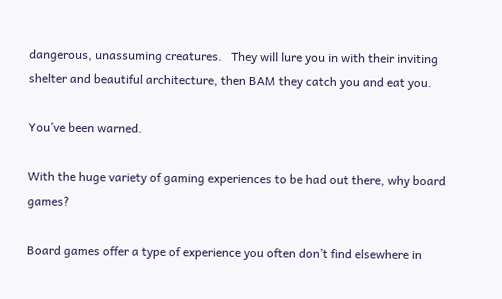dangerous, unassuming creatures.   They will lure you in with their inviting shelter and beautiful architecture, then BAM they catch you and eat you.

You’ve been warned.

With the huge variety of gaming experiences to be had out there, why board games?

Board games offer a type of experience you often don’t find elsewhere in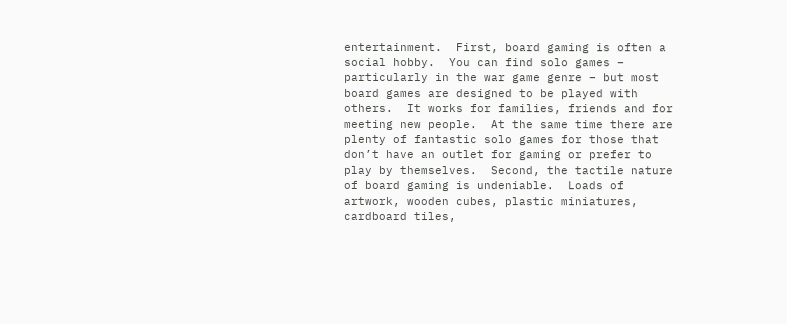entertainment.  First, board gaming is often a social hobby.  You can find solo games – particularly in the war game genre – but most board games are designed to be played with others.  It works for families, friends and for meeting new people.  At the same time there are plenty of fantastic solo games for those that don’t have an outlet for gaming or prefer to play by themselves.  Second, the tactile nature of board gaming is undeniable.  Loads of artwork, wooden cubes, plastic miniatures, cardboard tiles,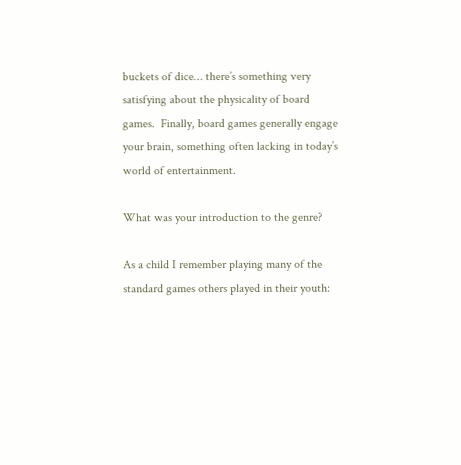buckets of dice… there’s something very satisfying about the physicality of board games.  Finally, board games generally engage your brain, something often lacking in today’s world of entertainment.

What was your introduction to the genre?

As a child I remember playing many of the standard games others played in their youth: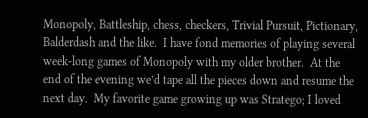Monopoly, Battleship, chess, checkers, Trivial Pursuit, Pictionary, Balderdash and the like.  I have fond memories of playing several week-long games of Monopoly with my older brother.  At the end of the evening we’d tape all the pieces down and resume the next day.  My favorite game growing up was Stratego; I loved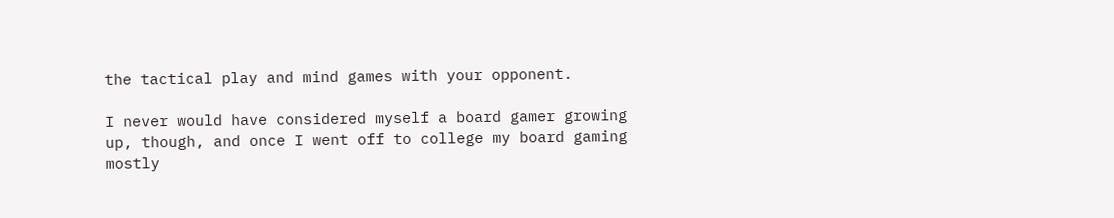the tactical play and mind games with your opponent.

I never would have considered myself a board gamer growing up, though, and once I went off to college my board gaming mostly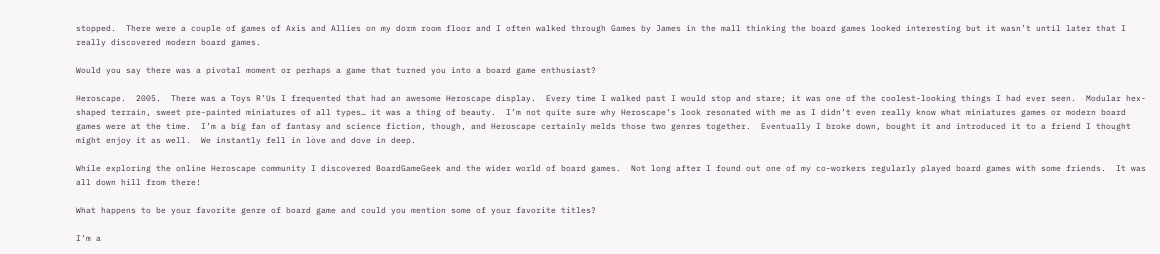stopped.  There were a couple of games of Axis and Allies on my dorm room floor and I often walked through Games by James in the mall thinking the board games looked interesting but it wasn’t until later that I really discovered modern board games.

Would you say there was a pivotal moment or perhaps a game that turned you into a board game enthusiast?

Heroscape.  2005.  There was a Toys R’Us I frequented that had an awesome Heroscape display.  Every time I walked past I would stop and stare; it was one of the coolest-looking things I had ever seen.  Modular hex-shaped terrain, sweet pre-painted miniatures of all types… it was a thing of beauty.  I’m not quite sure why Heroscape’s look resonated with me as I didn’t even really know what miniatures games or modern board games were at the time.  I’m a big fan of fantasy and science fiction, though, and Heroscape certainly melds those two genres together.  Eventually I broke down, bought it and introduced it to a friend I thought might enjoy it as well.  We instantly fell in love and dove in deep.

While exploring the online Heroscape community I discovered BoardGameGeek and the wider world of board games.  Not long after I found out one of my co-workers regularly played board games with some friends.  It was all down hill from there!

What happens to be your favorite genre of board game and could you mention some of your favorite titles?

I’m a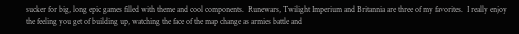sucker for big, long epic games filled with theme and cool components.  Runewars, Twilight Imperium and Britannia are three of my favorites.  I really enjoy the feeling you get of building up, watching the face of the map change as armies battle and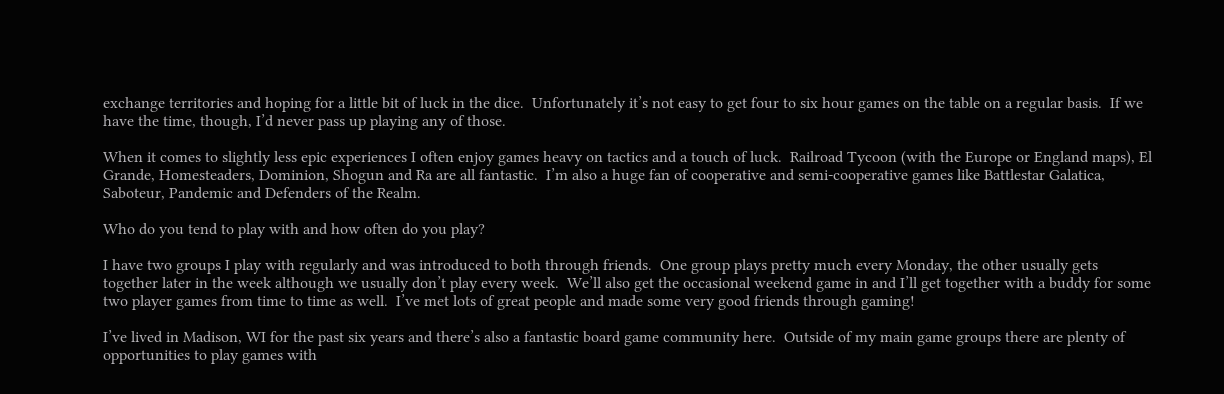exchange territories and hoping for a little bit of luck in the dice.  Unfortunately it’s not easy to get four to six hour games on the table on a regular basis.  If we have the time, though, I’d never pass up playing any of those.

When it comes to slightly less epic experiences I often enjoy games heavy on tactics and a touch of luck.  Railroad Tycoon (with the Europe or England maps), El Grande, Homesteaders, Dominion, Shogun and Ra are all fantastic.  I’m also a huge fan of cooperative and semi-cooperative games like Battlestar Galatica, Saboteur, Pandemic and Defenders of the Realm.

Who do you tend to play with and how often do you play?

I have two groups I play with regularly and was introduced to both through friends.  One group plays pretty much every Monday, the other usually gets together later in the week although we usually don’t play every week.  We’ll also get the occasional weekend game in and I’ll get together with a buddy for some two player games from time to time as well.  I’ve met lots of great people and made some very good friends through gaming!

I’ve lived in Madison, WI for the past six years and there’s also a fantastic board game community here.  Outside of my main game groups there are plenty of opportunities to play games with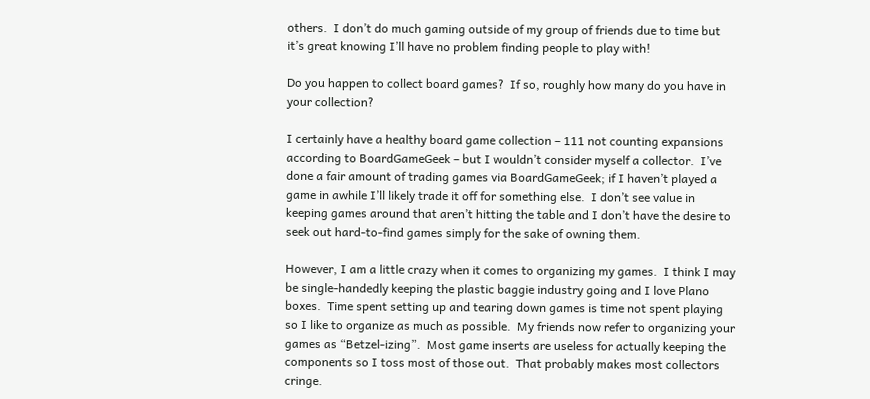others.  I don’t do much gaming outside of my group of friends due to time but it’s great knowing I’ll have no problem finding people to play with!

Do you happen to collect board games?  If so, roughly how many do you have in your collection?

I certainly have a healthy board game collection – 111 not counting expansions according to BoardGameGeek – but I wouldn’t consider myself a collector.  I’ve done a fair amount of trading games via BoardGameGeek; if I haven’t played a game in awhile I’ll likely trade it off for something else.  I don’t see value in keeping games around that aren’t hitting the table and I don’t have the desire to seek out hard-to-find games simply for the sake of owning them.

However, I am a little crazy when it comes to organizing my games.  I think I may be single-handedly keeping the plastic baggie industry going and I love Plano boxes.  Time spent setting up and tearing down games is time not spent playing so I like to organize as much as possible.  My friends now refer to organizing your games as “Betzel-izing”.  Most game inserts are useless for actually keeping the components so I toss most of those out.  That probably makes most collectors cringe.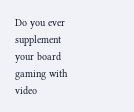Do you ever supplement your board gaming with video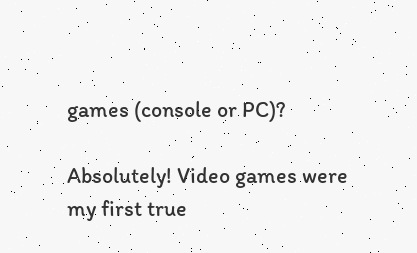games (console or PC)?

Absolutely! Video games were my first true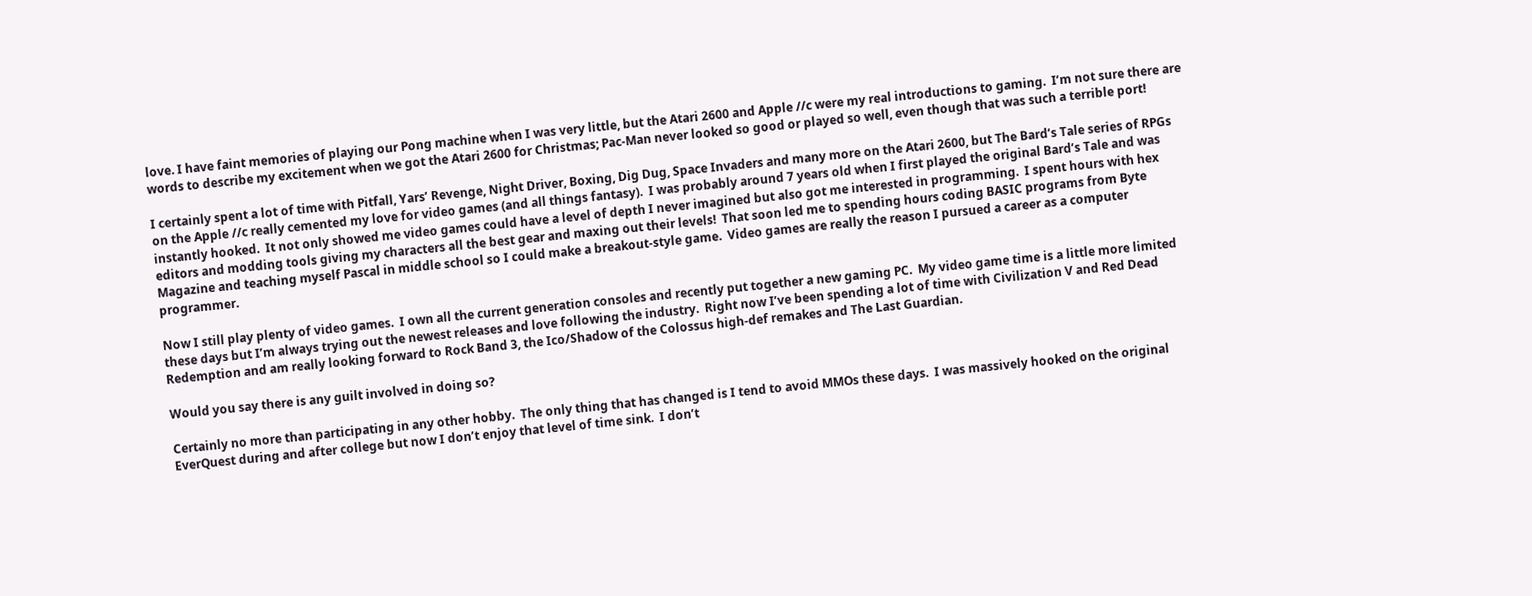love. I have faint memories of playing our Pong machine when I was very little, but the Atari 2600 and Apple //c were my real introductions to gaming.  I’m not sure there are words to describe my excitement when we got the Atari 2600 for Christmas; Pac-Man never looked so good or played so well, even though that was such a terrible port!

I certainly spent a lot of time with Pitfall, Yars’ Revenge, Night Driver, Boxing, Dig Dug, Space Invaders and many more on the Atari 2600, but The Bard’s Tale series of RPGs on the Apple //c really cemented my love for video games (and all things fantasy).  I was probably around 7 years old when I first played the original Bard’s Tale and was instantly hooked.  It not only showed me video games could have a level of depth I never imagined but also got me interested in programming.  I spent hours with hex editors and modding tools giving my characters all the best gear and maxing out their levels!  That soon led me to spending hours coding BASIC programs from Byte Magazine and teaching myself Pascal in middle school so I could make a breakout-style game.  Video games are really the reason I pursued a career as a computer programmer.

Now I still play plenty of video games.  I own all the current generation consoles and recently put together a new gaming PC.  My video game time is a little more limited these days but I’m always trying out the newest releases and love following the industry.  Right now I’ve been spending a lot of time with Civilization V and Red Dead Redemption and am really looking forward to Rock Band 3, the Ico/Shadow of the Colossus high-def remakes and The Last Guardian.

Would you say there is any guilt involved in doing so?

Certainly no more than participating in any other hobby.  The only thing that has changed is I tend to avoid MMOs these days.  I was massively hooked on the original EverQuest during and after college but now I don’t enjoy that level of time sink.  I don’t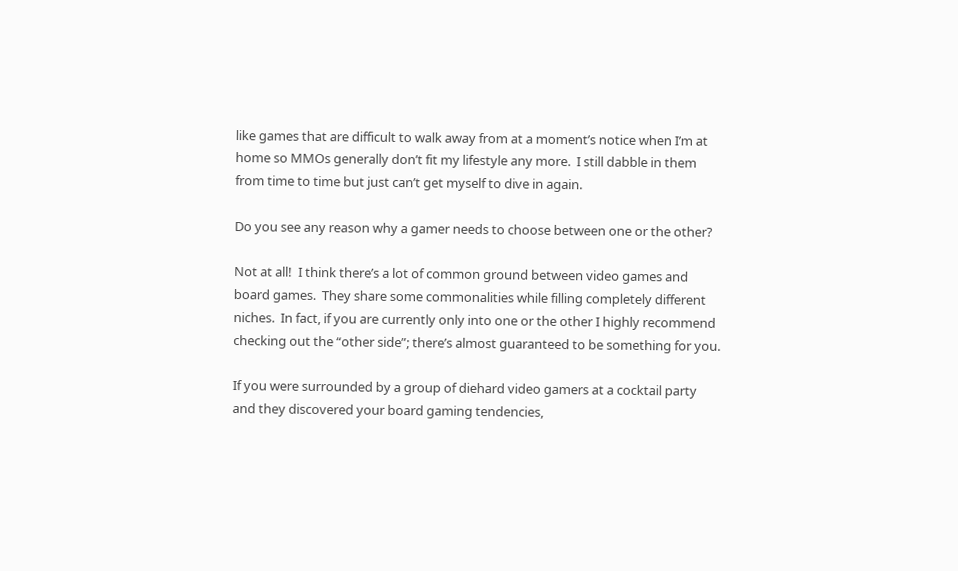like games that are difficult to walk away from at a moment’s notice when I’m at home so MMOs generally don’t fit my lifestyle any more.  I still dabble in them from time to time but just can’t get myself to dive in again.

Do you see any reason why a gamer needs to choose between one or the other?

Not at all!  I think there’s a lot of common ground between video games and board games.  They share some commonalities while filling completely different niches.  In fact, if you are currently only into one or the other I highly recommend checking out the “other side”; there’s almost guaranteed to be something for you.

If you were surrounded by a group of diehard video gamers at a cocktail party and they discovered your board gaming tendencies,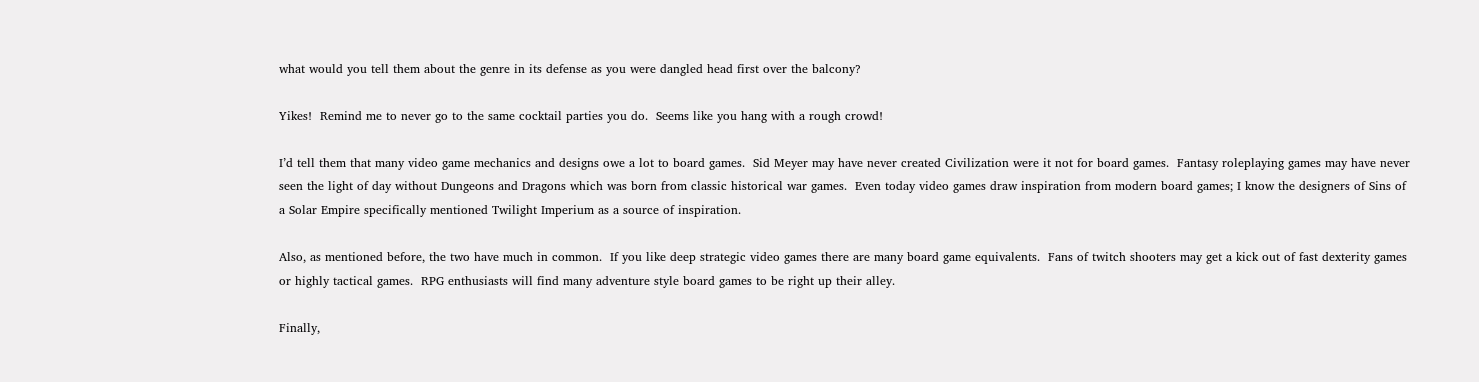what would you tell them about the genre in its defense as you were dangled head first over the balcony?

Yikes!  Remind me to never go to the same cocktail parties you do.  Seems like you hang with a rough crowd!

I’d tell them that many video game mechanics and designs owe a lot to board games.  Sid Meyer may have never created Civilization were it not for board games.  Fantasy roleplaying games may have never seen the light of day without Dungeons and Dragons which was born from classic historical war games.  Even today video games draw inspiration from modern board games; I know the designers of Sins of a Solar Empire specifically mentioned Twilight Imperium as a source of inspiration.

Also, as mentioned before, the two have much in common.  If you like deep strategic video games there are many board game equivalents.  Fans of twitch shooters may get a kick out of fast dexterity games or highly tactical games.  RPG enthusiasts will find many adventure style board games to be right up their alley.

Finally,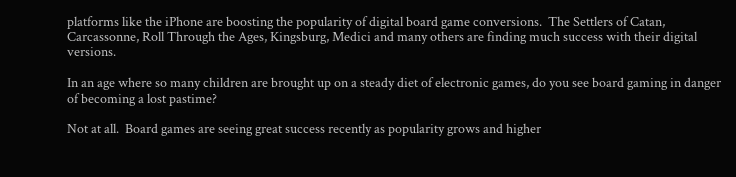platforms like the iPhone are boosting the popularity of digital board game conversions.  The Settlers of Catan, Carcassonne, Roll Through the Ages, Kingsburg, Medici and many others are finding much success with their digital versions.

In an age where so many children are brought up on a steady diet of electronic games, do you see board gaming in danger of becoming a lost pastime?

Not at all.  Board games are seeing great success recently as popularity grows and higher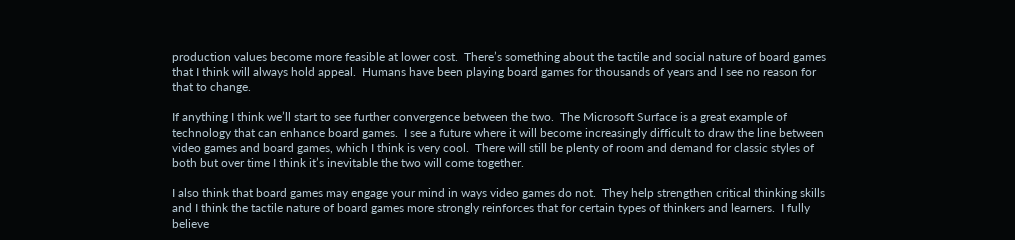production values become more feasible at lower cost.  There’s something about the tactile and social nature of board games that I think will always hold appeal.  Humans have been playing board games for thousands of years and I see no reason for that to change.

If anything I think we’ll start to see further convergence between the two.  The Microsoft Surface is a great example of technology that can enhance board games.  I see a future where it will become increasingly difficult to draw the line between video games and board games, which I think is very cool.  There will still be plenty of room and demand for classic styles of both but over time I think it’s inevitable the two will come together.

I also think that board games may engage your mind in ways video games do not.  They help strengthen critical thinking skills and I think the tactile nature of board games more strongly reinforces that for certain types of thinkers and learners.  I fully believe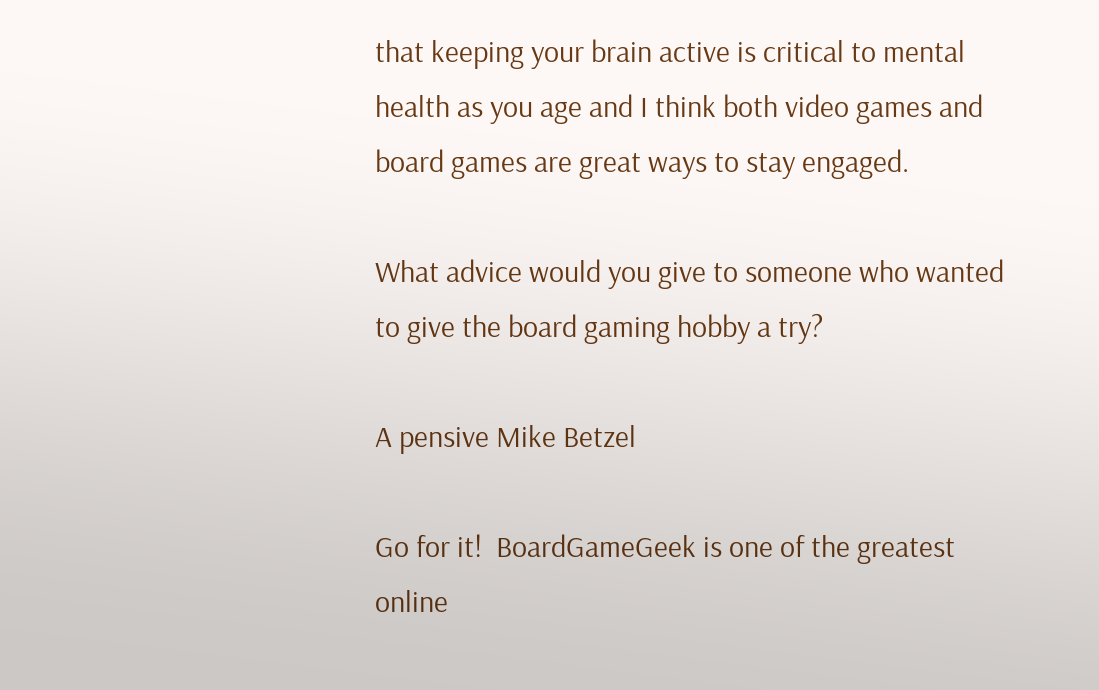that keeping your brain active is critical to mental health as you age and I think both video games and board games are great ways to stay engaged.

What advice would you give to someone who wanted to give the board gaming hobby a try?

A pensive Mike Betzel

Go for it!  BoardGameGeek is one of the greatest online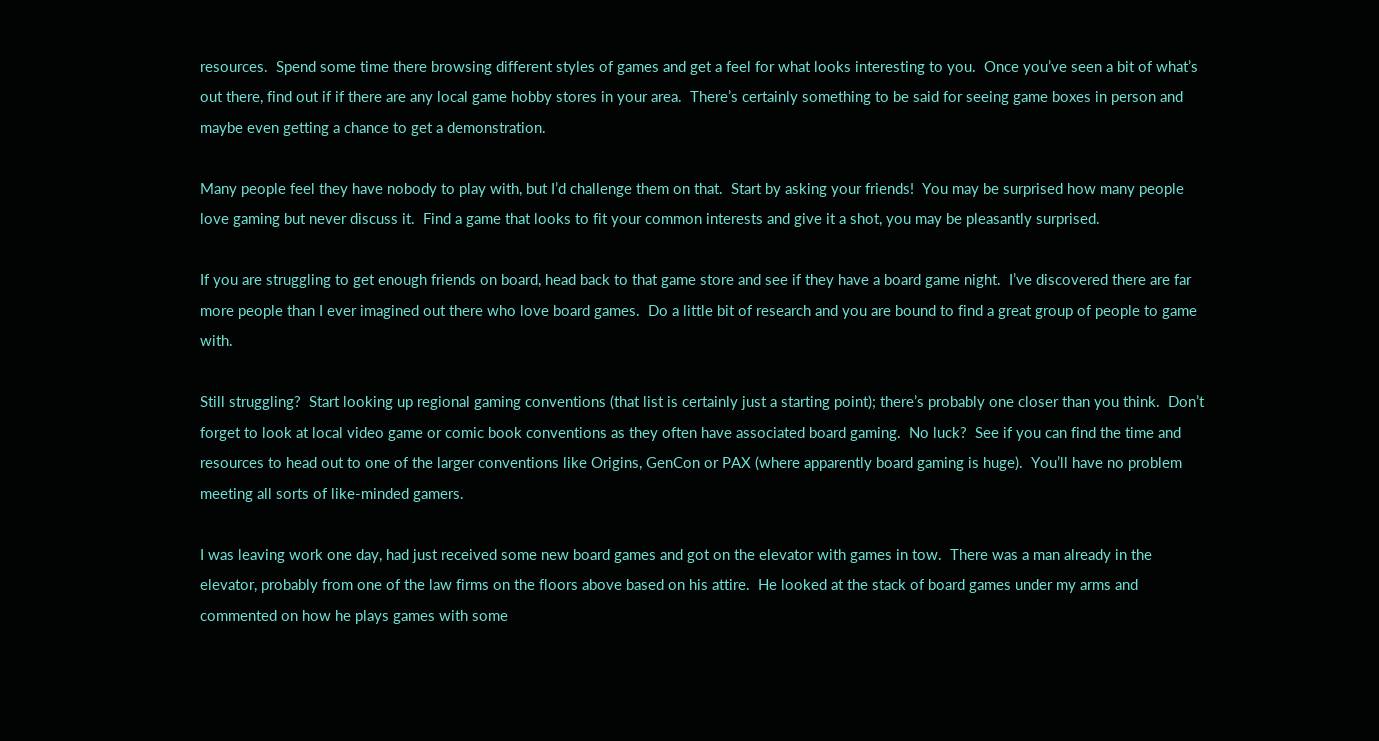resources.  Spend some time there browsing different styles of games and get a feel for what looks interesting to you.  Once you’ve seen a bit of what’s out there, find out if if there are any local game hobby stores in your area.  There’s certainly something to be said for seeing game boxes in person and maybe even getting a chance to get a demonstration.

Many people feel they have nobody to play with, but I’d challenge them on that.  Start by asking your friends!  You may be surprised how many people love gaming but never discuss it.  Find a game that looks to fit your common interests and give it a shot, you may be pleasantly surprised.

If you are struggling to get enough friends on board, head back to that game store and see if they have a board game night.  I’ve discovered there are far more people than I ever imagined out there who love board games.  Do a little bit of research and you are bound to find a great group of people to game with.

Still struggling?  Start looking up regional gaming conventions (that list is certainly just a starting point); there’s probably one closer than you think.  Don’t forget to look at local video game or comic book conventions as they often have associated board gaming.  No luck?  See if you can find the time and resources to head out to one of the larger conventions like Origins, GenCon or PAX (where apparently board gaming is huge).  You’ll have no problem meeting all sorts of like-minded gamers.

I was leaving work one day, had just received some new board games and got on the elevator with games in tow.  There was a man already in the elevator, probably from one of the law firms on the floors above based on his attire.  He looked at the stack of board games under my arms and commented on how he plays games with some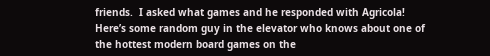friends.  I asked what games and he responded with Agricola!  Here’s some random guy in the elevator who knows about one of the hottest modern board games on the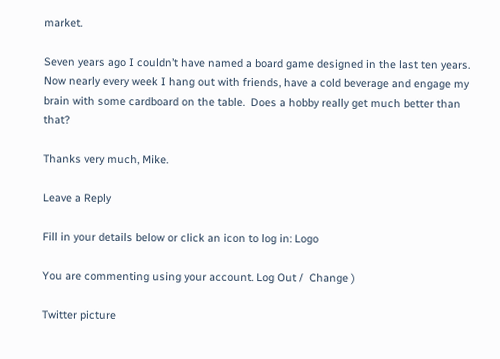market.

Seven years ago I couldn’t have named a board game designed in the last ten years.  Now nearly every week I hang out with friends, have a cold beverage and engage my brain with some cardboard on the table.  Does a hobby really get much better than that?

Thanks very much, Mike.

Leave a Reply

Fill in your details below or click an icon to log in: Logo

You are commenting using your account. Log Out /  Change )

Twitter picture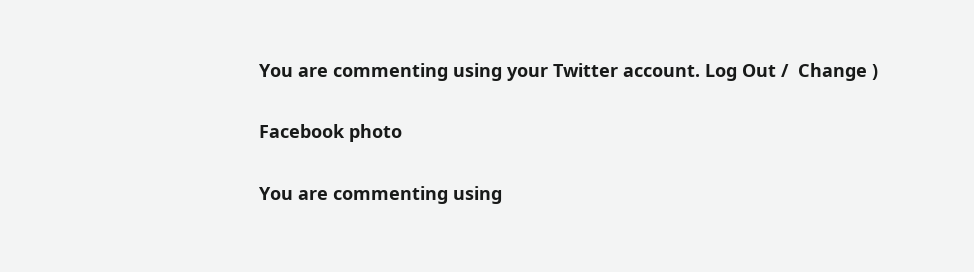You are commenting using your Twitter account. Log Out /  Change )

Facebook photo

You are commenting using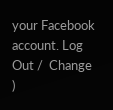your Facebook account. Log Out /  Change )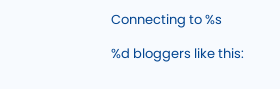Connecting to %s

%d bloggers like this: